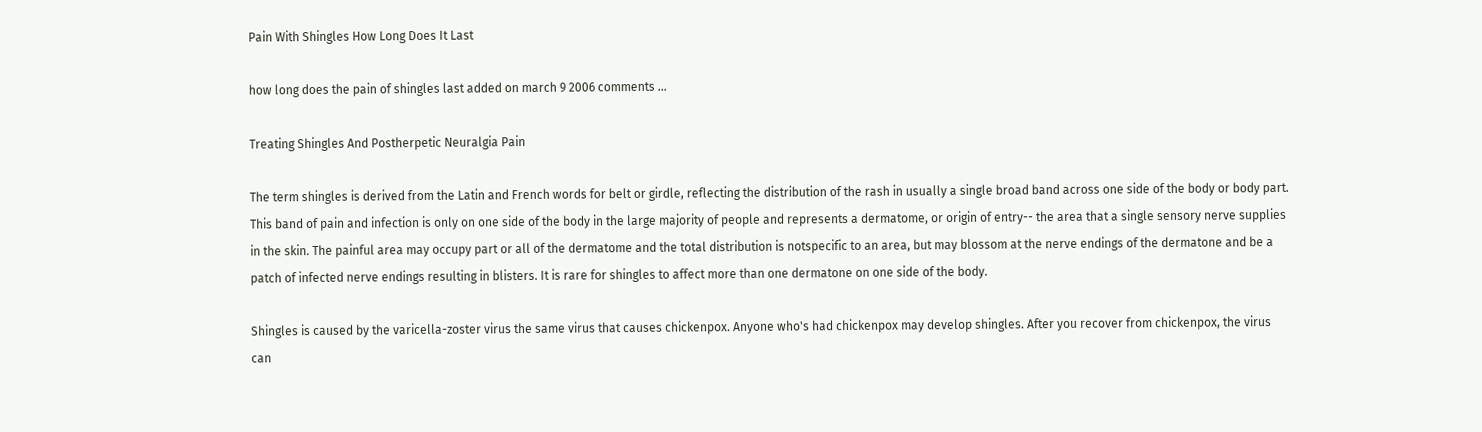Pain With Shingles How Long Does It Last

how long does the pain of shingles last added on march 9 2006 comments ...

Treating Shingles And Postherpetic Neuralgia Pain

The term shingles is derived from the Latin and French words for belt or girdle, reflecting the distribution of the rash in usually a single broad band across one side of the body or body part. This band of pain and infection is only on one side of the body in the large majority of people and represents a dermatome, or origin of entry-- the area that a single sensory nerve supplies in the skin. The painful area may occupy part or all of the dermatome and the total distribution is notspecific to an area, but may blossom at the nerve endings of the dermatone and be a patch of infected nerve endings resulting in blisters. It is rare for shingles to affect more than one dermatone on one side of the body.

Shingles is caused by the varicella-zoster virus the same virus that causes chickenpox. Anyone who's had chickenpox may develop shingles. After you recover from chickenpox, the virus can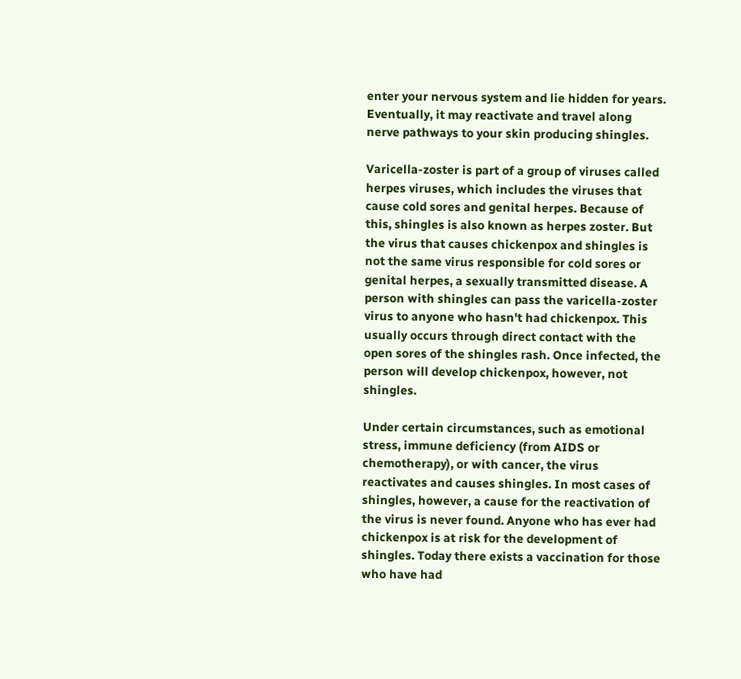enter your nervous system and lie hidden for years. Eventually, it may reactivate and travel along nerve pathways to your skin producing shingles.

Varicella-zoster is part of a group of viruses called herpes viruses, which includes the viruses that cause cold sores and genital herpes. Because of this, shingles is also known as herpes zoster. But the virus that causes chickenpox and shingles is not the same virus responsible for cold sores or genital herpes, a sexually transmitted disease. A person with shingles can pass the varicella-zoster virus to anyone who hasn't had chickenpox. This usually occurs through direct contact with the open sores of the shingles rash. Once infected, the person will develop chickenpox, however, not shingles.

Under certain circumstances, such as emotional stress, immune deficiency (from AIDS or chemotherapy), or with cancer, the virus reactivates and causes shingles. In most cases of shingles, however, a cause for the reactivation of the virus is never found. Anyone who has ever had chickenpox is at risk for the development of shingles. Today there exists a vaccination for those who have had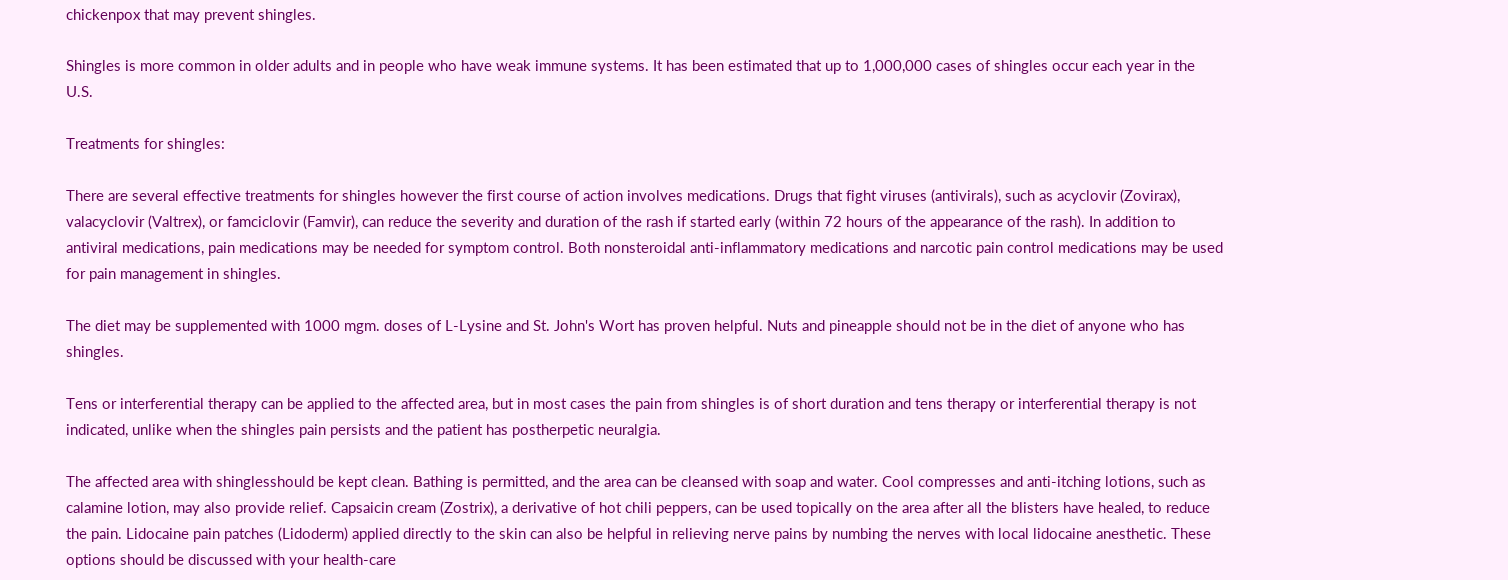chickenpox that may prevent shingles.

Shingles is more common in older adults and in people who have weak immune systems. It has been estimated that up to 1,000,000 cases of shingles occur each year in the U.S.

Treatments for shingles:

There are several effective treatments for shingles however the first course of action involves medications. Drugs that fight viruses (antivirals), such as acyclovir (Zovirax), valacyclovir (Valtrex), or famciclovir (Famvir), can reduce the severity and duration of the rash if started early (within 72 hours of the appearance of the rash). In addition to antiviral medications, pain medications may be needed for symptom control. Both nonsteroidal anti-inflammatory medications and narcotic pain control medications may be used for pain management in shingles.

The diet may be supplemented with 1000 mgm. doses of L-Lysine and St. John's Wort has proven helpful. Nuts and pineapple should not be in the diet of anyone who has shingles.

Tens or interferential therapy can be applied to the affected area, but in most cases the pain from shingles is of short duration and tens therapy or interferential therapy is not indicated, unlike when the shingles pain persists and the patient has postherpetic neuralgia.

The affected area with shinglesshould be kept clean. Bathing is permitted, and the area can be cleansed with soap and water. Cool compresses and anti-itching lotions, such as calamine lotion, may also provide relief. Capsaicin cream (Zostrix), a derivative of hot chili peppers, can be used topically on the area after all the blisters have healed, to reduce the pain. Lidocaine pain patches (Lidoderm) applied directly to the skin can also be helpful in relieving nerve pains by numbing the nerves with local lidocaine anesthetic. These options should be discussed with your health-care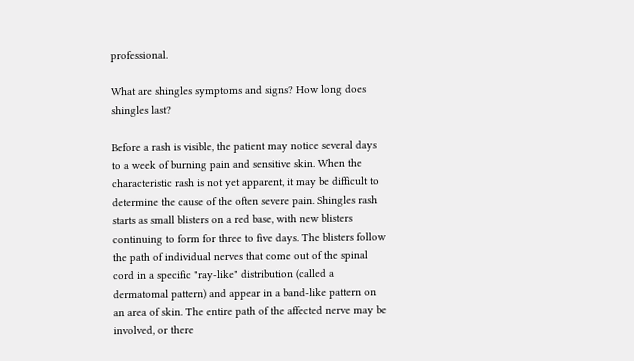professional.

What are shingles symptoms and signs? How long does shingles last?

Before a rash is visible, the patient may notice several days to a week of burning pain and sensitive skin. When the characteristic rash is not yet apparent, it may be difficult to determine the cause of the often severe pain. Shingles rash starts as small blisters on a red base, with new blisters continuing to form for three to five days. The blisters follow the path of individual nerves that come out of the spinal cord in a specific "ray-like" distribution (called a dermatomal pattern) and appear in a band-like pattern on an area of skin. The entire path of the affected nerve may be involved, or there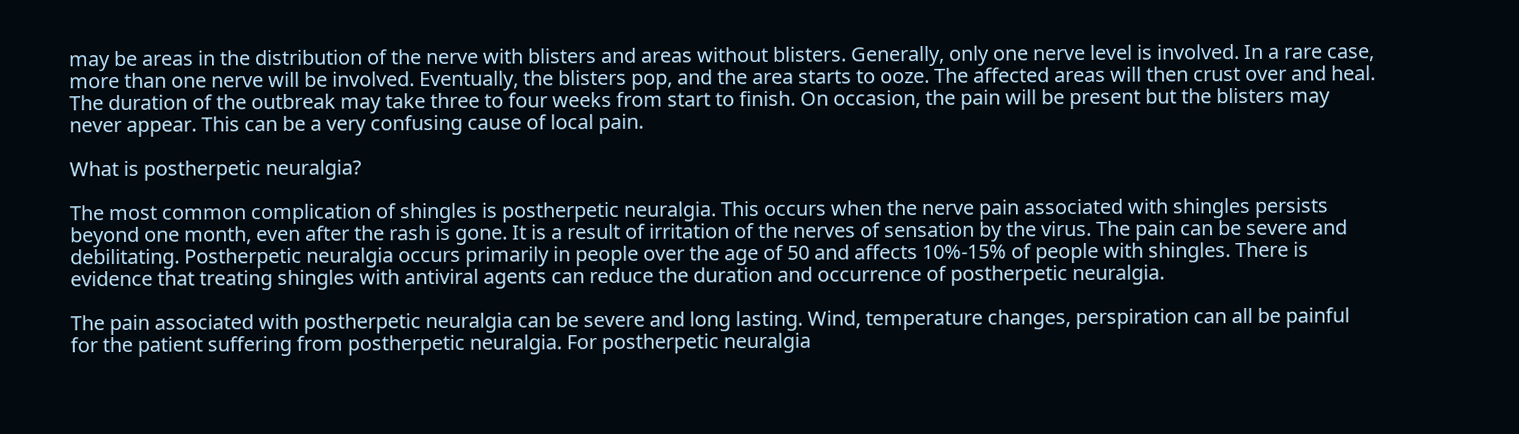may be areas in the distribution of the nerve with blisters and areas without blisters. Generally, only one nerve level is involved. In a rare case, more than one nerve will be involved. Eventually, the blisters pop, and the area starts to ooze. The affected areas will then crust over and heal. The duration of the outbreak may take three to four weeks from start to finish. On occasion, the pain will be present but the blisters may never appear. This can be a very confusing cause of local pain.

What is postherpetic neuralgia?

The most common complication of shingles is postherpetic neuralgia. This occurs when the nerve pain associated with shingles persists beyond one month, even after the rash is gone. It is a result of irritation of the nerves of sensation by the virus. The pain can be severe and debilitating. Postherpetic neuralgia occurs primarily in people over the age of 50 and affects 10%-15% of people with shingles. There is evidence that treating shingles with antiviral agents can reduce the duration and occurrence of postherpetic neuralgia.

The pain associated with postherpetic neuralgia can be severe and long lasting. Wind, temperature changes, perspiration can all be painful for the patient suffering from postherpetic neuralgia. For postherpetic neuralgia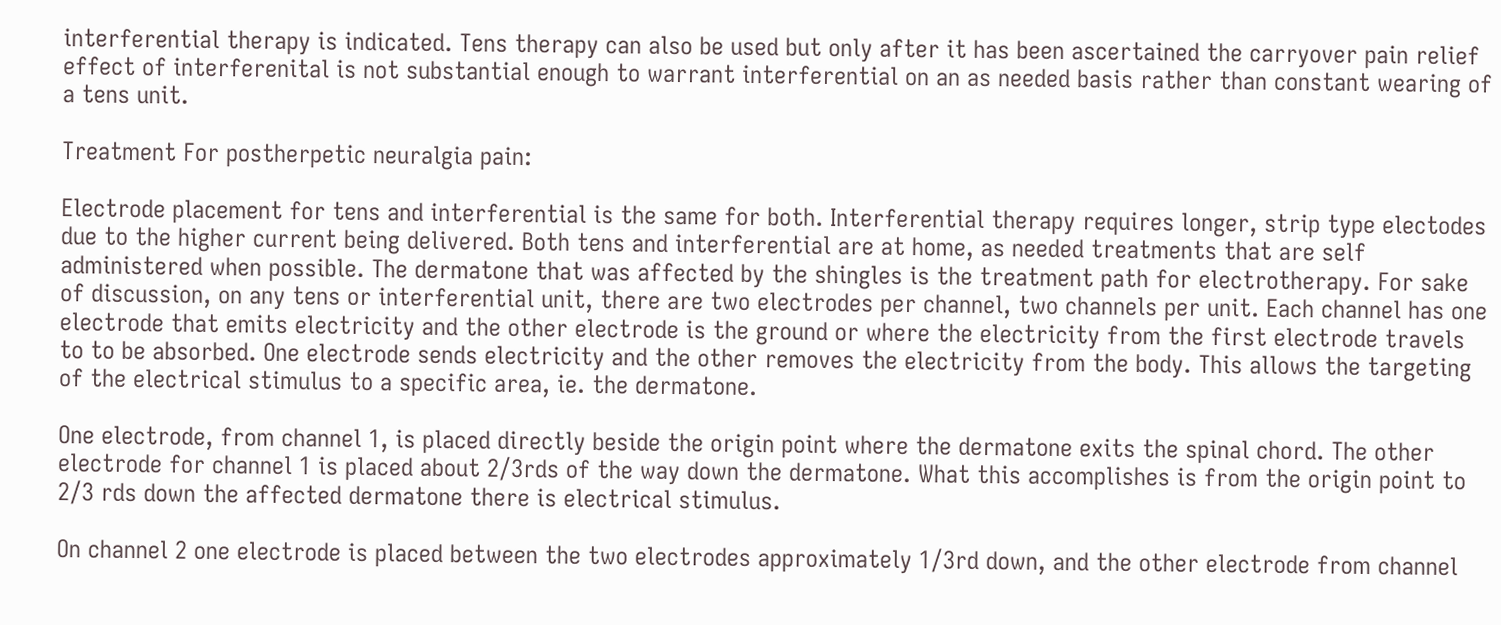interferential therapy is indicated. Tens therapy can also be used but only after it has been ascertained the carryover pain relief effect of interferenital is not substantial enough to warrant interferential on an as needed basis rather than constant wearing of a tens unit.

Treatment For postherpetic neuralgia pain:

Electrode placement for tens and interferential is the same for both. Interferential therapy requires longer, strip type electodes due to the higher current being delivered. Both tens and interferential are at home, as needed treatments that are self administered when possible. The dermatone that was affected by the shingles is the treatment path for electrotherapy. For sake of discussion, on any tens or interferential unit, there are two electrodes per channel, two channels per unit. Each channel has one electrode that emits electricity and the other electrode is the ground or where the electricity from the first electrode travels to to be absorbed. One electrode sends electricity and the other removes the electricity from the body. This allows the targeting of the electrical stimulus to a specific area, ie. the dermatone.

One electrode, from channel 1, is placed directly beside the origin point where the dermatone exits the spinal chord. The other electrode for channel 1 is placed about 2/3rds of the way down the dermatone. What this accomplishes is from the origin point to 2/3 rds down the affected dermatone there is electrical stimulus.

On channel 2 one electrode is placed between the two electrodes approximately 1/3rd down, and the other electrode from channel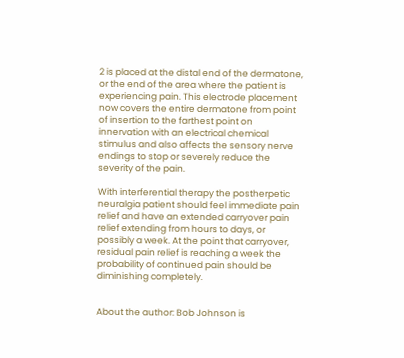2 is placed at the distal end of the dermatone, or the end of the area where the patient is experiencing pain. This electrode placement now covers the entire dermatone from point of insertion to the farthest point on innervation with an electrical chemical stimulus and also affects the sensory nerve endings to stop or severely reduce the severity of the pain.

With interferential therapy the postherpetic neuralgia patient should feel immediate pain relief and have an extended carryover pain relief extending from hours to days, or possibly a week. At the point that carryover, residual pain relief is reaching a week the probability of continued pain should be diminishing completely.


About the author: Bob Johnson is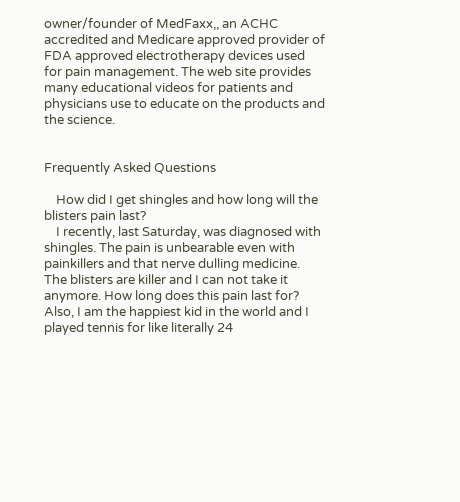owner/founder of MedFaxx,, an ACHC accredited and Medicare approved provider of FDA approved electrotherapy devices used for pain management. The web site provides many educational videos for patients and physicians use to educate on the products and the science.


Frequently Asked Questions

    How did I get shingles and how long will the blisters pain last?
    I recently, last Saturday, was diagnosed with shingles. The pain is unbearable even with painkillers and that nerve dulling medicine. The blisters are killer and I can not take it anymore. How long does this pain last for? Also, I am the happiest kid in the world and I played tennis for like literally 24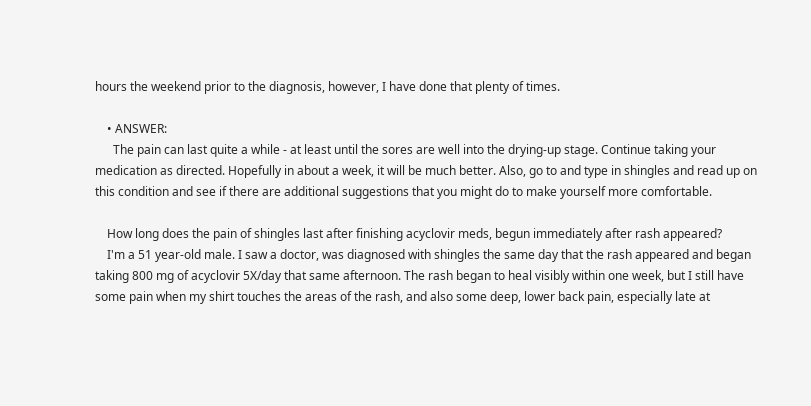hours the weekend prior to the diagnosis, however, I have done that plenty of times.

    • ANSWER:
      The pain can last quite a while - at least until the sores are well into the drying-up stage. Continue taking your medication as directed. Hopefully in about a week, it will be much better. Also, go to and type in shingles and read up on this condition and see if there are additional suggestions that you might do to make yourself more comfortable.

    How long does the pain of shingles last after finishing acyclovir meds, begun immediately after rash appeared?
    I'm a 51 year-old male. I saw a doctor, was diagnosed with shingles the same day that the rash appeared and began taking 800 mg of acyclovir 5X/day that same afternoon. The rash began to heal visibly within one week, but I still have some pain when my shirt touches the areas of the rash, and also some deep, lower back pain, especially late at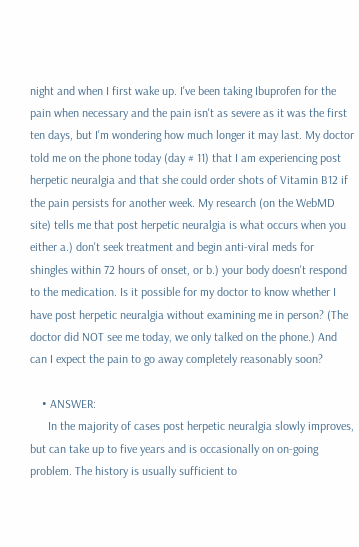night and when I first wake up. I've been taking Ibuprofen for the pain when necessary and the pain isn't as severe as it was the first ten days, but I'm wondering how much longer it may last. My doctor told me on the phone today (day # 11) that I am experiencing post herpetic neuralgia and that she could order shots of Vitamin B12 if the pain persists for another week. My research (on the WebMD site) tells me that post herpetic neuralgia is what occurs when you either a.) don't seek treatment and begin anti-viral meds for shingles within 72 hours of onset, or b.) your body doesn't respond to the medication. Is it possible for my doctor to know whether I have post herpetic neuralgia without examining me in person? (The doctor did NOT see me today, we only talked on the phone.) And can I expect the pain to go away completely reasonably soon?

    • ANSWER:
      In the majority of cases post herpetic neuralgia slowly improves, but can take up to five years and is occasionally on on-going problem. The history is usually sufficient to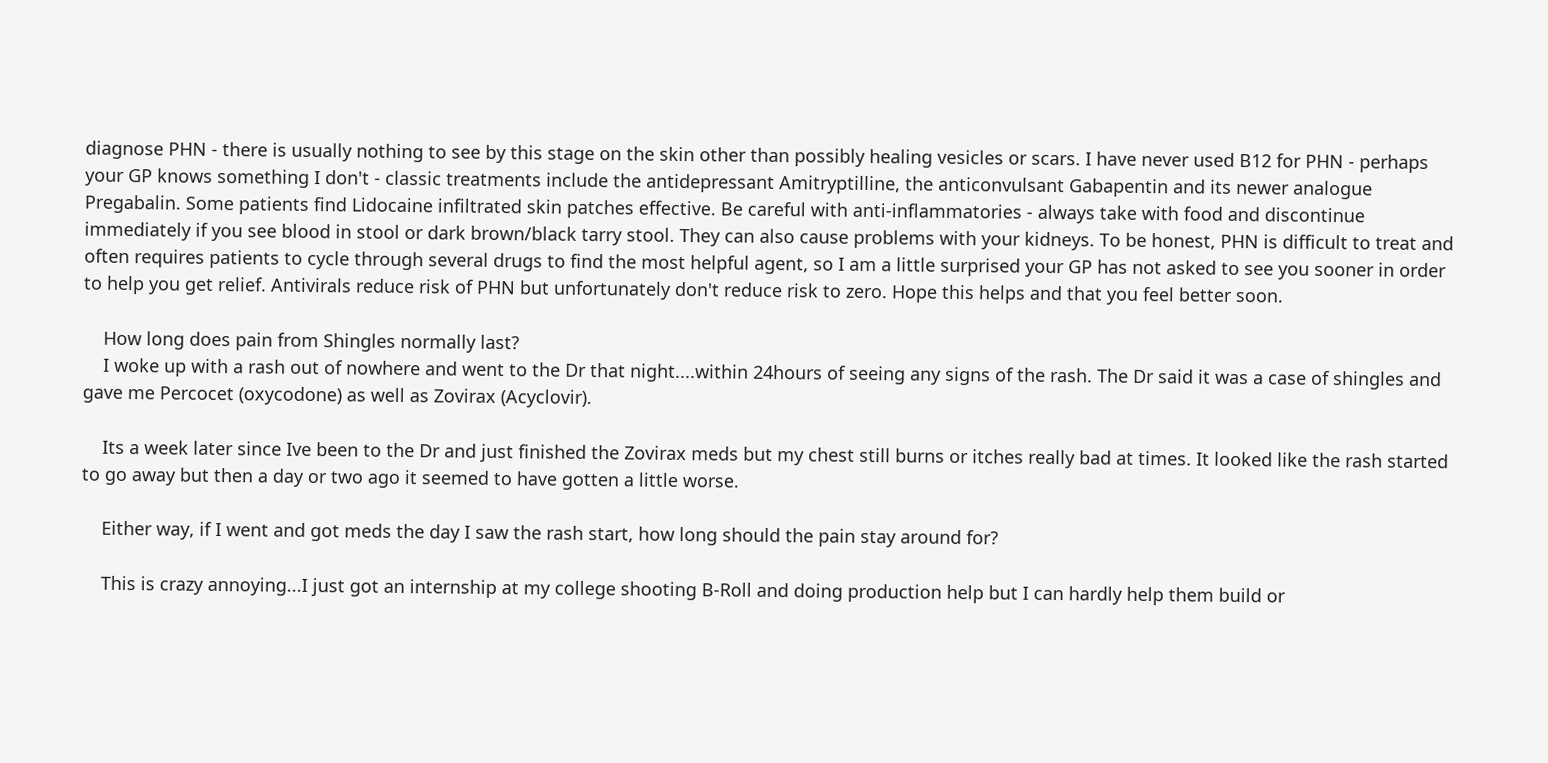diagnose PHN - there is usually nothing to see by this stage on the skin other than possibly healing vesicles or scars. I have never used B12 for PHN - perhaps your GP knows something I don't - classic treatments include the antidepressant Amitryptilline, the anticonvulsant Gabapentin and its newer analogue Pregabalin. Some patients find Lidocaine infiltrated skin patches effective. Be careful with anti-inflammatories - always take with food and discontinue immediately if you see blood in stool or dark brown/black tarry stool. They can also cause problems with your kidneys. To be honest, PHN is difficult to treat and often requires patients to cycle through several drugs to find the most helpful agent, so I am a little surprised your GP has not asked to see you sooner in order to help you get relief. Antivirals reduce risk of PHN but unfortunately don't reduce risk to zero. Hope this helps and that you feel better soon.

    How long does pain from Shingles normally last?
    I woke up with a rash out of nowhere and went to the Dr that night....within 24hours of seeing any signs of the rash. The Dr said it was a case of shingles and gave me Percocet (oxycodone) as well as Zovirax (Acyclovir).

    Its a week later since Ive been to the Dr and just finished the Zovirax meds but my chest still burns or itches really bad at times. It looked like the rash started to go away but then a day or two ago it seemed to have gotten a little worse.

    Either way, if I went and got meds the day I saw the rash start, how long should the pain stay around for?

    This is crazy annoying...I just got an internship at my college shooting B-Roll and doing production help but I can hardly help them build or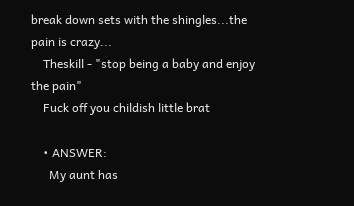break down sets with the shingles...the pain is crazy...
    Theskill - "stop being a baby and enjoy the pain"
    Fuck off you childish little brat

    • ANSWER:
      My aunt has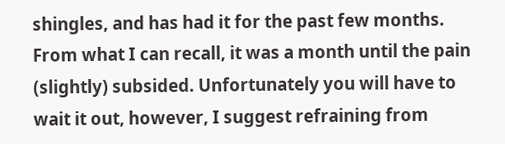shingles, and has had it for the past few months. From what I can recall, it was a month until the pain (slightly) subsided. Unfortunately you will have to wait it out, however, I suggest refraining from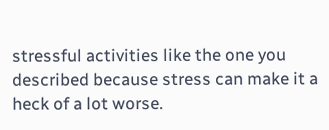stressful activities like the one you described because stress can make it a heck of a lot worse.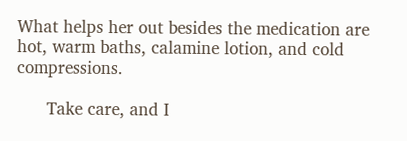What helps her out besides the medication are hot, warm baths, calamine lotion, and cold compressions.

      Take care, and I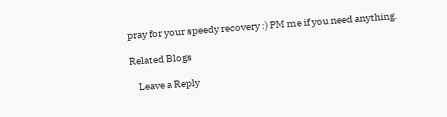pray for your speedy recovery :) PM me if you need anything.

Related Blogs

    Leave a Reply